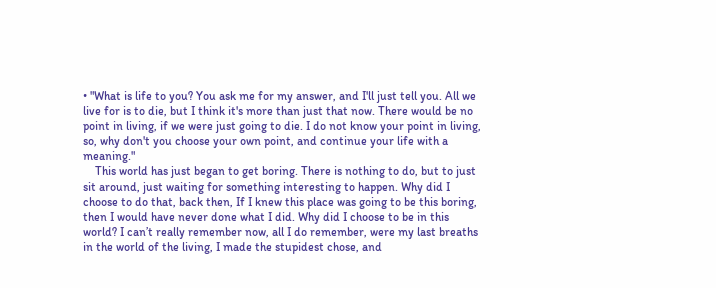• "What is life to you? You ask me for my answer, and I'll just tell you. All we live for is to die, but I think it's more than just that now. There would be no point in living, if we were just going to die. I do not know your point in living, so, why don't you choose your own point, and continue your life with a meaning."
    This world has just began to get boring. There is nothing to do, but to just sit around, just waiting for something interesting to happen. Why did I choose to do that, back then, If I knew this place was going to be this boring, then I would have never done what I did. Why did I choose to be in this world? I can’t really remember now, all I do remember, were my last breaths in the world of the living, I made the stupidest chose, and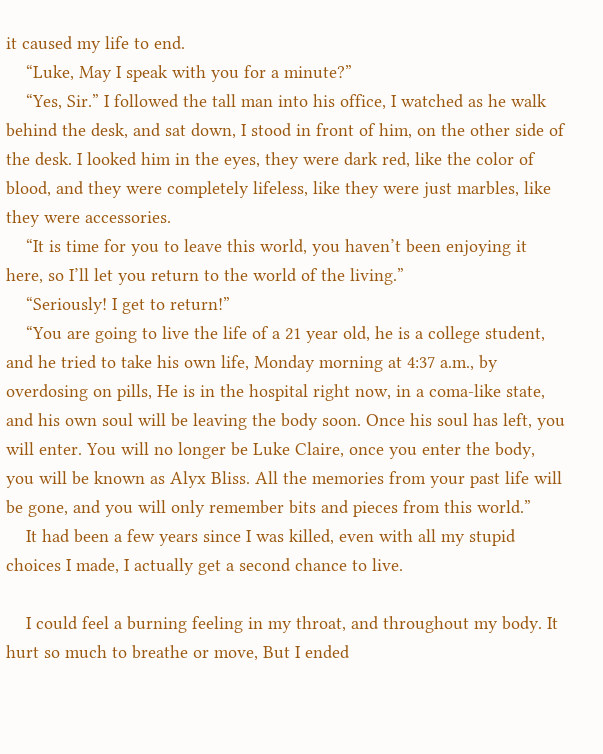it caused my life to end.
    “Luke, May I speak with you for a minute?”
    “Yes, Sir.” I followed the tall man into his office, I watched as he walk behind the desk, and sat down, I stood in front of him, on the other side of the desk. I looked him in the eyes, they were dark red, like the color of blood, and they were completely lifeless, like they were just marbles, like they were accessories.
    “It is time for you to leave this world, you haven’t been enjoying it here, so I’ll let you return to the world of the living.”
    “Seriously! I get to return!”
    “You are going to live the life of a 21 year old, he is a college student, and he tried to take his own life, Monday morning at 4:37 a.m., by overdosing on pills, He is in the hospital right now, in a coma-like state, and his own soul will be leaving the body soon. Once his soul has left, you will enter. You will no longer be Luke Claire, once you enter the body, you will be known as Alyx Bliss. All the memories from your past life will be gone, and you will only remember bits and pieces from this world.”
    It had been a few years since I was killed, even with all my stupid choices I made, I actually get a second chance to live.

    I could feel a burning feeling in my throat, and throughout my body. It hurt so much to breathe or move, But I ended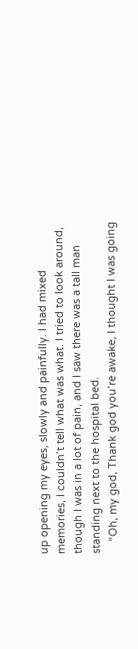up opening my eyes, slowly and painfully. I had mixed memories, I couldn’t tell what was what. I tried to look around, though I was in a lot of pain, and I saw there was a tall man standing next to the hospital bed.
    “Oh, my god, Thank god you’re awake, I thought I was going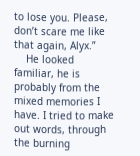to lose you. Please, don’t scare me like that again, Alyx.”
    He looked familiar, he is probably from the mixed memories I have. I tried to make out words, through the burning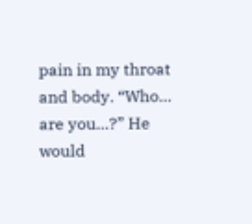pain in my throat and body. “Who… are you…?” He would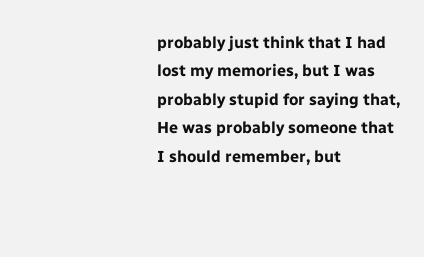probably just think that I had lost my memories, but I was probably stupid for saying that, He was probably someone that I should remember, but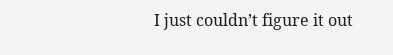I just couldn’t figure it out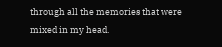through all the memories that were mixed in my head.